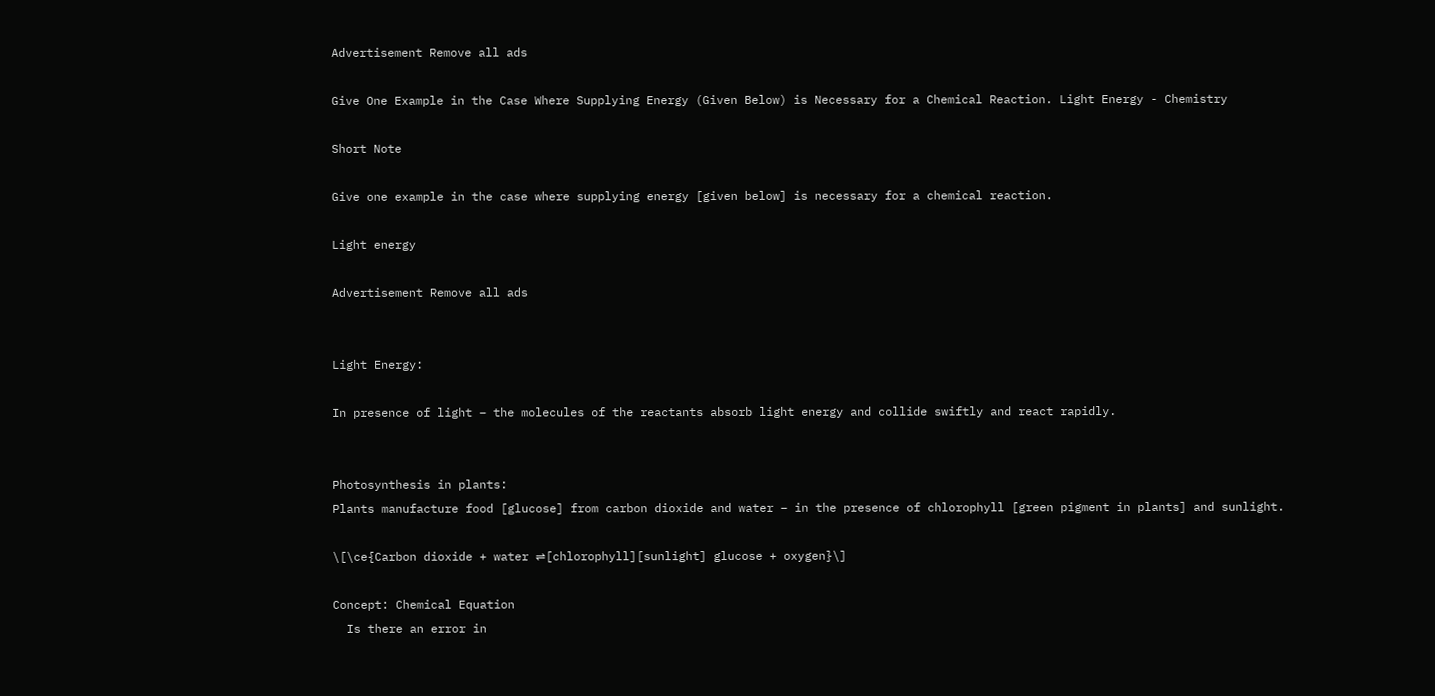Advertisement Remove all ads

Give One Example in the Case Where Supplying Energy (Given Below) is Necessary for a Chemical Reaction. Light Energy - Chemistry

Short Note

Give one example in the case where supplying energy [given below] is necessary for a chemical reaction.

Light energy

Advertisement Remove all ads


Light Energy:

In presence of light – the molecules of the reactants absorb light energy and collide swiftly and react rapidly.


Photosynthesis in plants:
Plants manufacture food [glucose] from carbon dioxide and water – in the presence of chlorophyll [green pigment in plants] and sunlight.

\[\ce{Carbon dioxide + water ⇌[chlorophyll][sunlight] glucose + oxygen}\]

Concept: Chemical Equation
  Is there an error in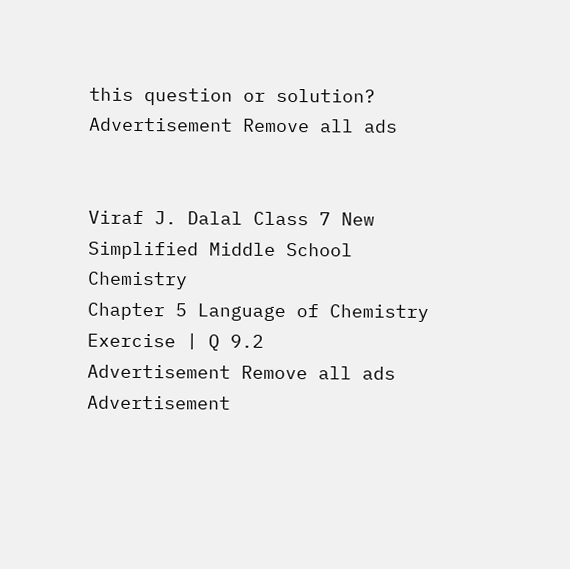this question or solution?
Advertisement Remove all ads


Viraf J. Dalal Class 7 New Simplified Middle School Chemistry
Chapter 5 Language of Chemistry
Exercise | Q 9.2
Advertisement Remove all ads
Advertisement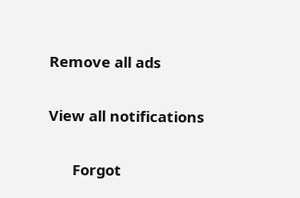Remove all ads

View all notifications

      Forgot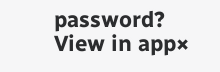password?
View in app×